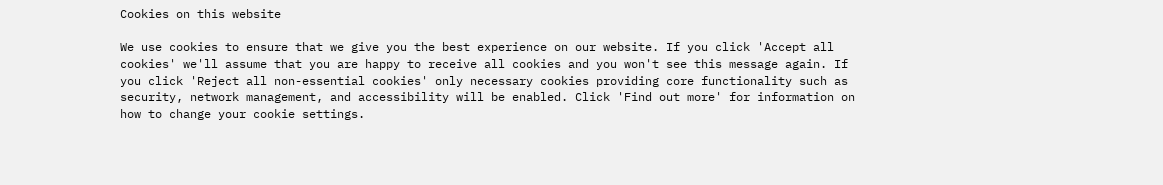Cookies on this website

We use cookies to ensure that we give you the best experience on our website. If you click 'Accept all cookies' we'll assume that you are happy to receive all cookies and you won't see this message again. If you click 'Reject all non-essential cookies' only necessary cookies providing core functionality such as security, network management, and accessibility will be enabled. Click 'Find out more' for information on how to change your cookie settings.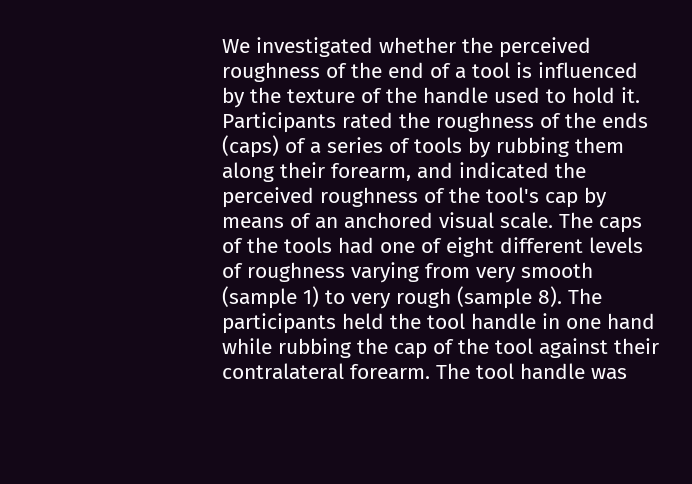We investigated whether the perceived roughness of the end of a tool is influenced by the texture of the handle used to hold it. Participants rated the roughness of the ends (caps) of a series of tools by rubbing them along their forearm, and indicated the perceived roughness of the tool's cap by means of an anchored visual scale. The caps of the tools had one of eight different levels of roughness varying from very smooth (sample 1) to very rough (sample 8). The participants held the tool handle in one hand while rubbing the cap of the tool against their contralateral forearm. The tool handle was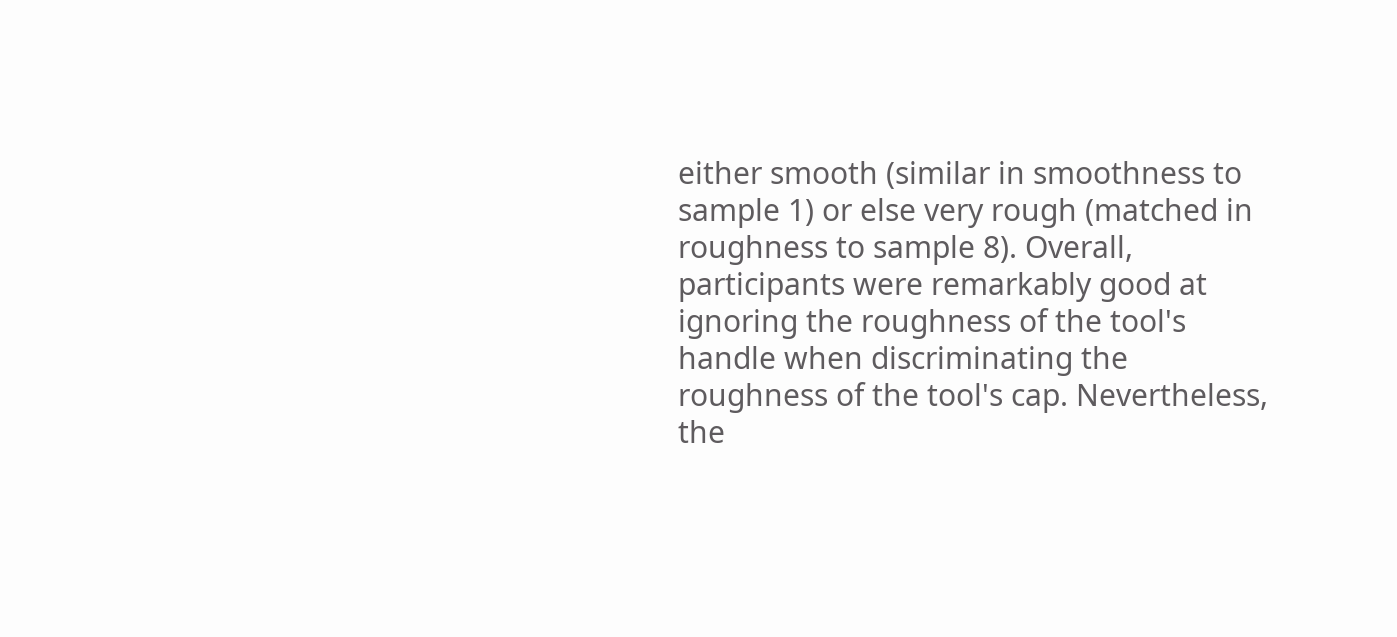either smooth (similar in smoothness to sample 1) or else very rough (matched in roughness to sample 8). Overall, participants were remarkably good at ignoring the roughness of the tool's handle when discriminating the roughness of the tool's cap. Nevertheless, the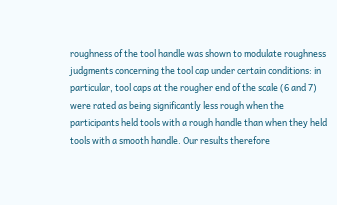roughness of the tool handle was shown to modulate roughness judgments concerning the tool cap under certain conditions: in particular, tool caps at the rougher end of the scale (6 and 7) were rated as being significantly less rough when the participants held tools with a rough handle than when they held tools with a smooth handle. Our results therefore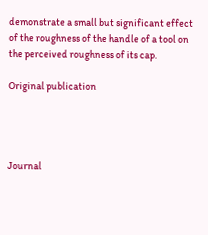demonstrate a small but significant effect of the roughness of the handle of a tool on the perceived roughness of its cap.

Original publication




Journal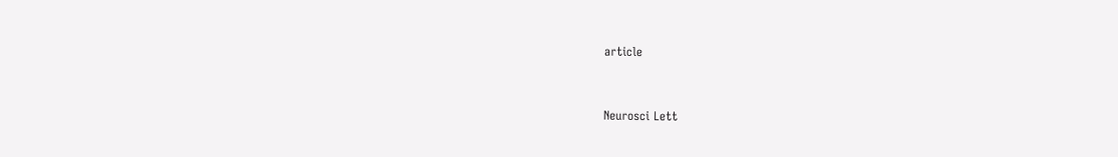article


Neurosci Lett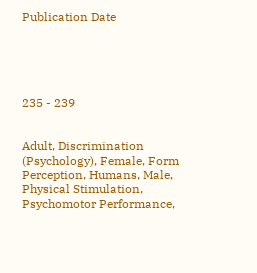Publication Date





235 - 239


Adult, Discrimination (Psychology), Female, Form Perception, Humans, Male, Physical Stimulation, Psychomotor Performance,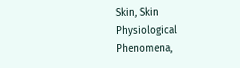Skin, Skin Physiological Phenomena,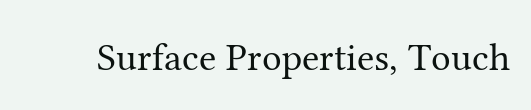Surface Properties, Touch